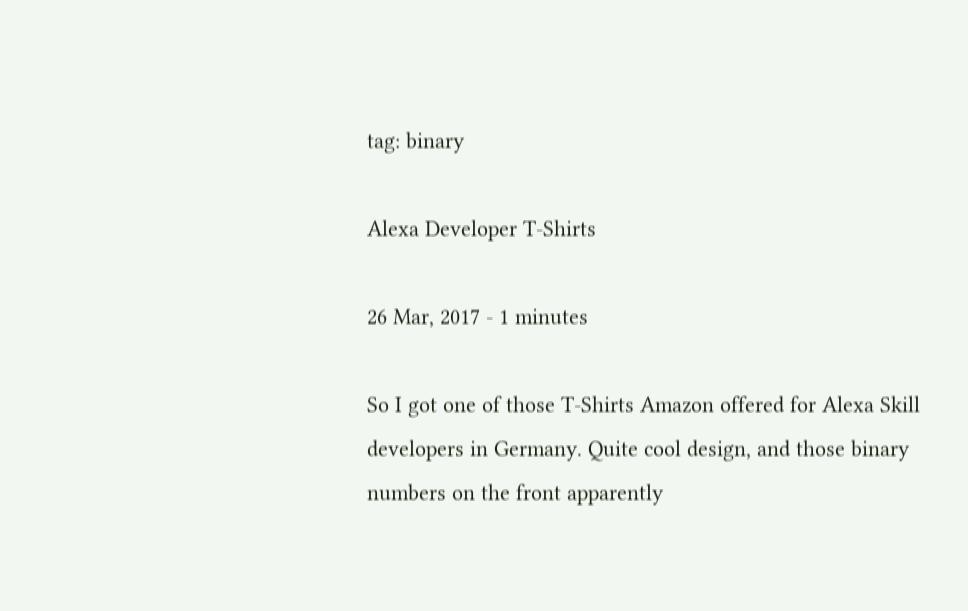tag: binary

Alexa Developer T-Shirts

26 Mar, 2017 - 1 minutes

So I got one of those T-Shirts Amazon offered for Alexa Skill developers in Germany. Quite cool design, and those binary numbers on the front apparently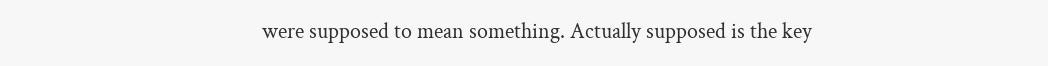were supposed to mean something. Actually supposed is the key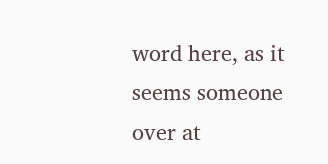word here, as it seems someone over at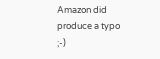Amazon did produce a typo ;-)